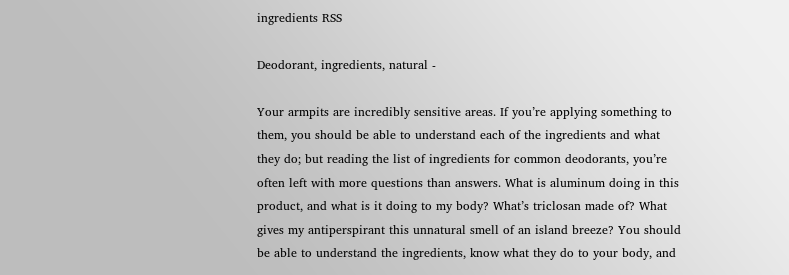ingredients RSS

Deodorant, ingredients, natural -

Your armpits are incredibly sensitive areas. If you’re applying something to them, you should be able to understand each of the ingredients and what they do; but reading the list of ingredients for common deodorants, you’re often left with more questions than answers. What is aluminum doing in this product, and what is it doing to my body? What’s triclosan made of? What gives my antiperspirant this unnatural smell of an island breeze? You should be able to understand the ingredients, know what they do to your body, and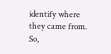identify where they came from. So,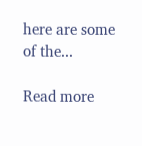here are some of the...

Read more